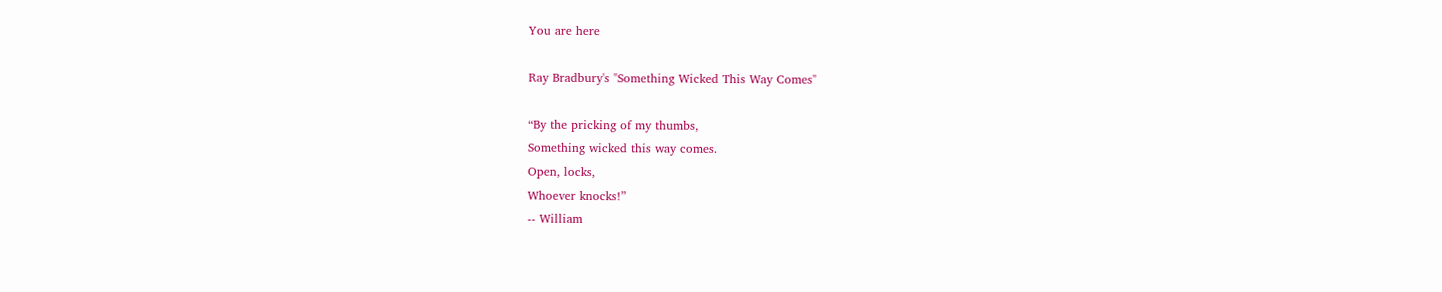You are here

Ray Bradbury's "Something Wicked This Way Comes"

“By the pricking of my thumbs,
Something wicked this way comes.
Open, locks,
Whoever knocks!”
-- William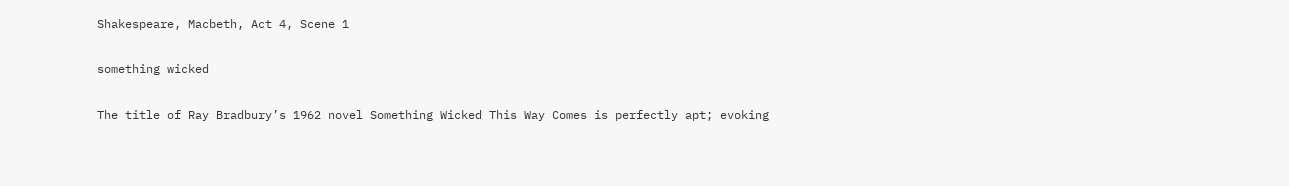Shakespeare, Macbeth, Act 4, Scene 1

something wicked

The title of Ray Bradbury’s 1962 novel Something Wicked This Way Comes is perfectly apt; evoking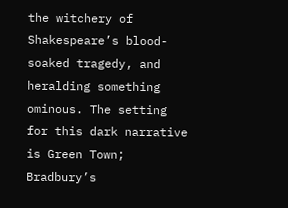the witchery of Shakespeare’s blood-soaked tragedy, and heralding something ominous. The setting for this dark narrative is Green Town; Bradbury’s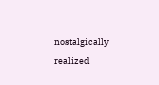nostalgically realized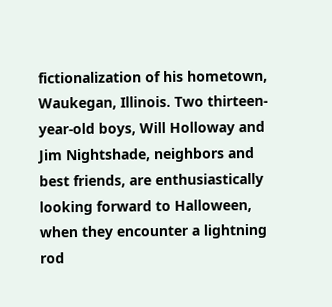fictionalization of his hometown, Waukegan, Illinois. Two thirteen-year-old boys, Will Holloway and Jim Nightshade, neighbors and best friends, are enthusiastically looking forward to Halloween, when they encounter a lightning rod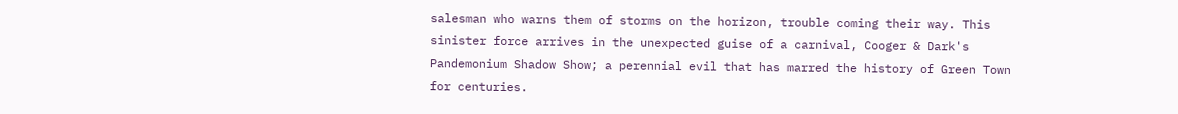salesman who warns them of storms on the horizon, trouble coming their way. This sinister force arrives in the unexpected guise of a carnival, Cooger & Dark's Pandemonium Shadow Show; a perennial evil that has marred the history of Green Town for centuries.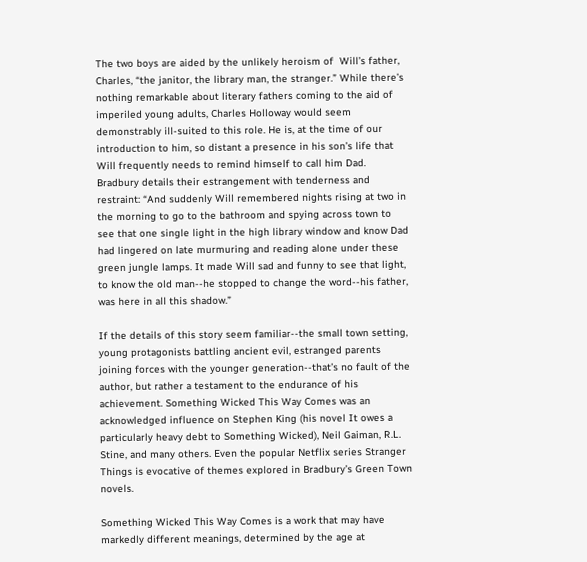The two boys are aided by the unlikely heroism of  Will’s father, Charles, “the janitor, the library man, the stranger.” While there’s nothing remarkable about literary fathers coming to the aid of imperiled young adults, Charles Holloway would seem demonstrably ill-suited to this role. He is, at the time of our introduction to him, so distant a presence in his son’s life that Will frequently needs to remind himself to call him Dad. Bradbury details their estrangement with tenderness and restraint: “And suddenly Will remembered nights rising at two in the morning to go to the bathroom and spying across town to see that one single light in the high library window and know Dad had lingered on late murmuring and reading alone under these green jungle lamps. It made Will sad and funny to see that light, to know the old man--he stopped to change the word--his father, was here in all this shadow.”

If the details of this story seem familiar--the small town setting, young protagonists battling ancient evil, estranged parents joining forces with the younger generation--that’s no fault of the author, but rather a testament to the endurance of his achievement. Something Wicked This Way Comes was an acknowledged influence on Stephen King (his novel It owes a particularly heavy debt to Something Wicked), Neil Gaiman, R.L. Stine, and many others. Even the popular Netflix series Stranger Things is evocative of themes explored in Bradbury’s Green Town novels.

Something Wicked This Way Comes is a work that may have markedly different meanings, determined by the age at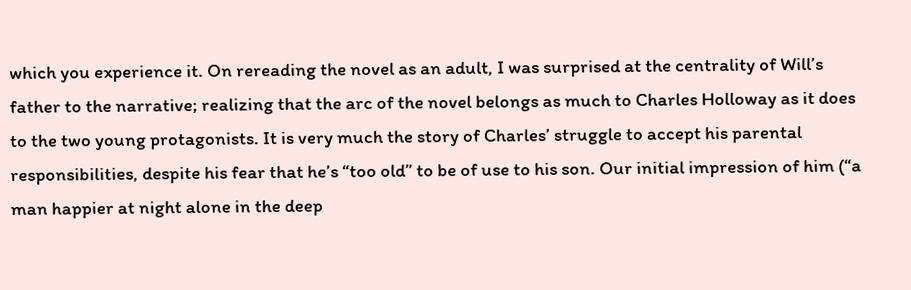which you experience it. On rereading the novel as an adult, I was surprised at the centrality of Will’s father to the narrative; realizing that the arc of the novel belongs as much to Charles Holloway as it does to the two young protagonists. It is very much the story of Charles’ struggle to accept his parental responsibilities, despite his fear that he’s “too old” to be of use to his son. Our initial impression of him (“a man happier at night alone in the deep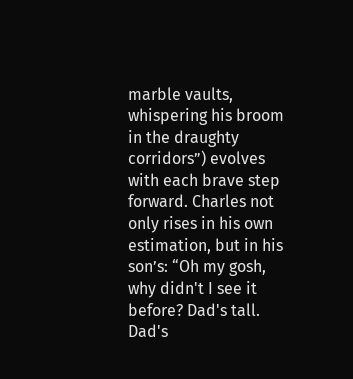marble vaults, whispering his broom in the draughty corridors”) evolves with each brave step forward. Charles not only rises in his own estimation, but in his son’s: “Oh my gosh, why didn't I see it before? Dad's tall. Dad's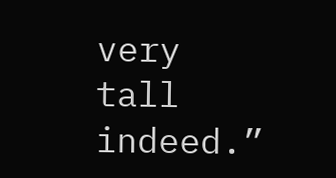very tall indeed.”